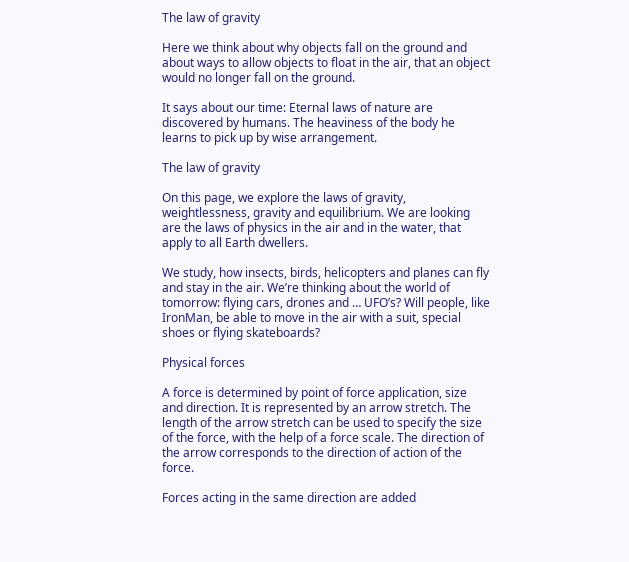The law of gravity

Here we think about why objects fall on the ground and about ways to allow objects to float in the air, that an object would no longer fall on the ground.

It says about our time: Eternal laws of nature are discovered by humans. The heaviness of the body he learns to pick up by wise arrangement.

The law of gravity

On this page, we explore the laws of gravity, weightlessness, gravity and equilibrium. We are looking are the laws of physics in the air and in the water, that apply to all Earth dwellers.

We study, how insects, birds, helicopters and planes can fly and stay in the air. We’re thinking about the world of tomorrow: flying cars, drones and … UFO’s? Will people, like IronMan, be able to move in the air with a suit, special shoes or flying skateboards?

Physical forces

A force is determined by point of force application, size and direction. It is represented by an arrow stretch. The length of the arrow stretch can be used to specify the size of the force, with the help of a force scale. The direction of the arrow corresponds to the direction of action of the force.

Forces acting in the same direction are added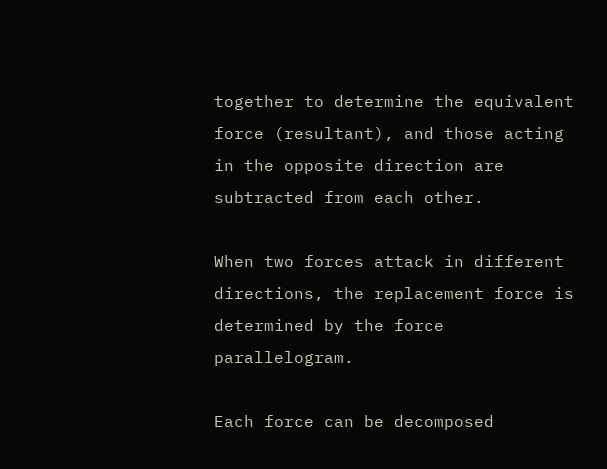together to determine the equivalent force (resultant), and those acting in the opposite direction are subtracted from each other.

When two forces attack in different directions, the replacement force is determined by the force parallelogram.

Each force can be decomposed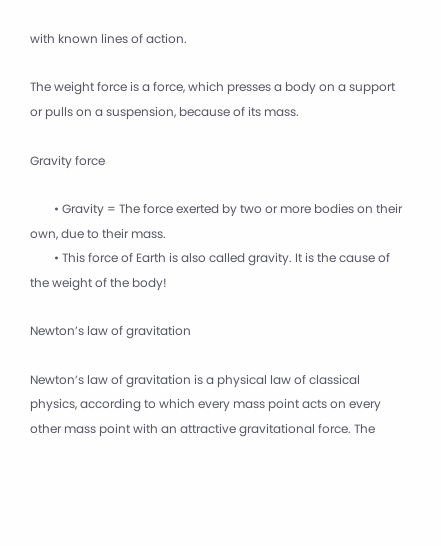with known lines of action.

The weight force is a force, which presses a body on a support or pulls on a suspension, because of its mass.

Gravity force

        • Gravity = The force exerted by two or more bodies on their own, due to their mass.
        • This force of Earth is also called gravity. It is the cause of the weight of the body!

Newton’s law of gravitation

Newton’s law of gravitation is a physical law of classical physics, according to which every mass point acts on every other mass point with an attractive gravitational force. The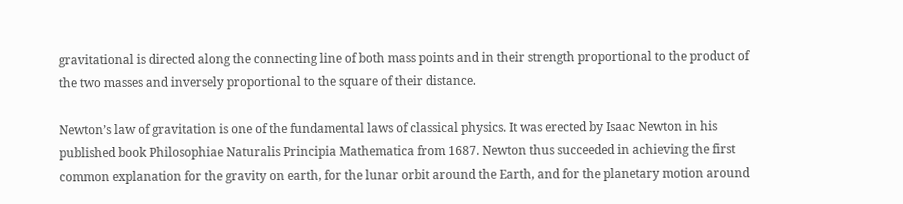gravitational is directed along the connecting line of both mass points and in their strength proportional to the product of the two masses and inversely proportional to the square of their distance.

Newton’s law of gravitation is one of the fundamental laws of classical physics. It was erected by Isaac Newton in his published book Philosophiae Naturalis Principia Mathematica from 1687. Newton thus succeeded in achieving the first common explanation for the gravity on earth, for the lunar orbit around the Earth, and for the planetary motion around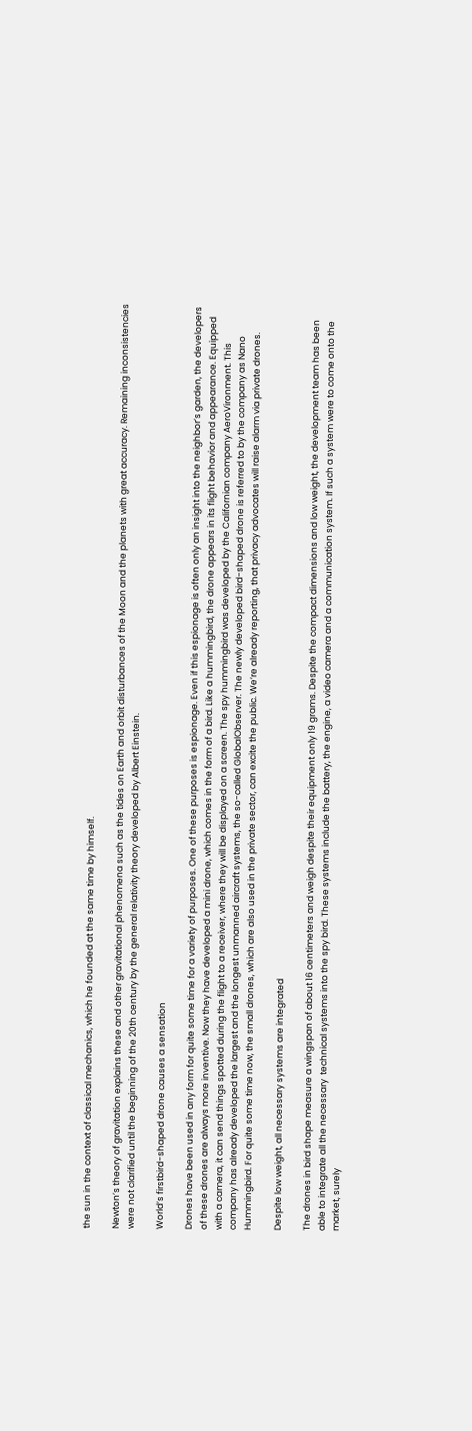the sun in the context of classical mechanics, which he founded at the same time by himself.

Newton’s theory of gravitation explains these and other gravitational phenomena such as the tides on Earth and orbit disturbances of the Moon and the planets with great accuracy. Remaining inconsistencies were not clarified until the beginning of the 20th century by the general relativity theory developed by Albert Einstein.

World’s firstbird-shaped drone causes a sensation

Drones have been used in any form for quite some time for a variety of purposes. One of these purposes is espionage. Even if this espionage is often only an insight into the neighbor’s garden, the developers of these drones are always more inventive. Now they have developed a mini drone, which comes in the form of a bird. Like a hummingbird, the drone appears in its flight behavior and appearance. Equipped with a camera, it can send things spotted during the flight to a receiver, where they will be displayed on a screen. The spy hummingbird was developed by the Californian company AeroVironment. This company has already developed the largest and the longest unmanned aircraft systems, the so-called GlobalObserver. The newly developed bird-shaped drone is referred to by the company as Nano Hummingbird. For quite some time now, the small drones, which are also used in the private sector, can excite the public. We’re already reporting, that privacy advocates will raise alarm via private drones.

Despite low weight, all necessary systems are integrated

The drones in bird shape measure a wingspan of about 16 centimeters and weigh despite their equipment only 19 grams. Despite the compact dimensions and low weight, the development team has been able to integrate all the necessary  technical systems into the spy bird. These systems include the battery, the engine, a video camera and a communication system. If such a system were to come onto the market, surely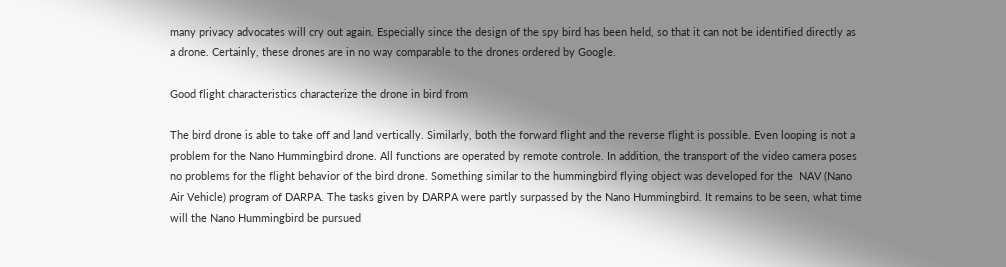many privacy advocates will cry out again. Especially since the design of the spy bird has been held, so that it can not be identified directly as a drone. Certainly, these drones are in no way comparable to the drones ordered by Google.

Good flight characteristics characterize the drone in bird from

The bird drone is able to take off and land vertically. Similarly, both the forward flight and the reverse flight is possible. Even looping is not a problem for the Nano Hummingbird drone. All functions are operated by remote controle. In addition, the transport of the video camera poses no problems for the flight behavior of the bird drone. Something similar to the hummingbird flying object was developed for the  NAV (Nano Air Vehicle) program of DARPA. The tasks given by DARPA were partly surpassed by the Nano Hummingbird. It remains to be seen, what time will the Nano Hummingbird be pursued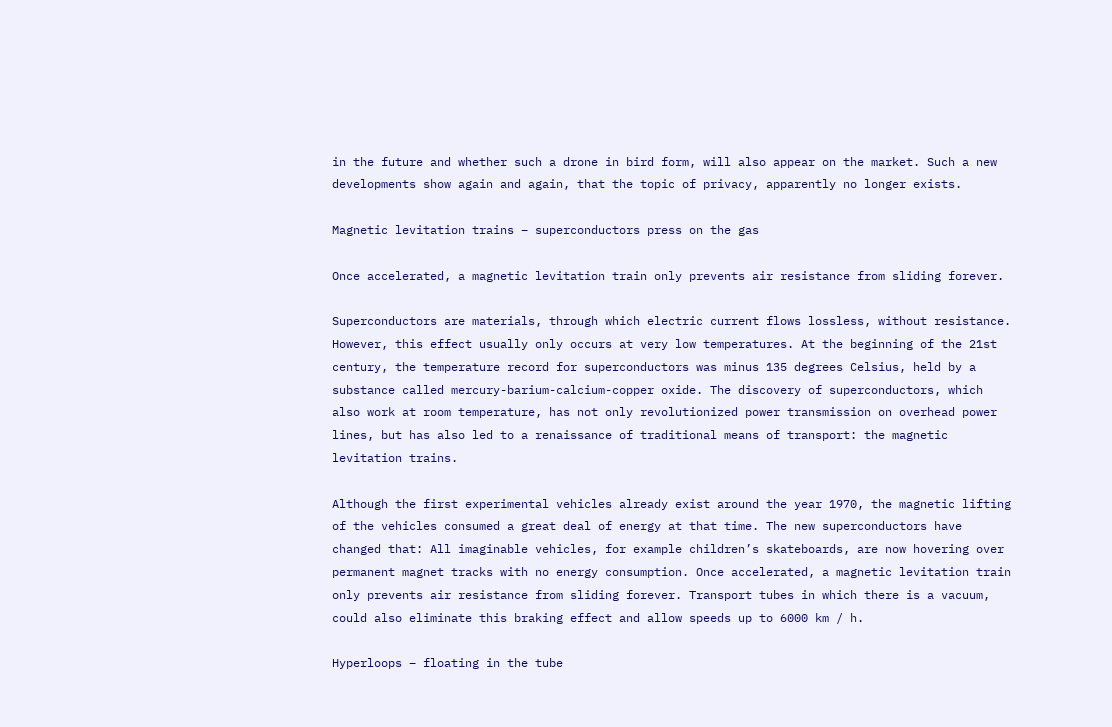in the future and whether such a drone in bird form, will also appear on the market. Such a new developments show again and again, that the topic of privacy, apparently no longer exists.

Magnetic levitation trains – superconductors press on the gas

Once accelerated, a magnetic levitation train only prevents air resistance from sliding forever.

Superconductors are materials, through which electric current flows lossless, without resistance. However, this effect usually only occurs at very low temperatures. At the beginning of the 21st century, the temperature record for superconductors was minus 135 degrees Celsius, held by a substance called mercury-barium-calcium-copper oxide. The discovery of superconductors, which also work at room temperature, has not only revolutionized power transmission on overhead power lines, but has also led to a renaissance of traditional means of transport: the magnetic levitation trains.

Although the first experimental vehicles already exist around the year 1970, the magnetic lifting of the vehicles consumed a great deal of energy at that time. The new superconductors have changed that: All imaginable vehicles, for example children’s skateboards, are now hovering over permanent magnet tracks with no energy consumption. Once accelerated, a magnetic levitation train only prevents air resistance from sliding forever. Transport tubes in which there is a vacuum, could also eliminate this braking effect and allow speeds up to 6000 km / h.

Hyperloops – floating in the tube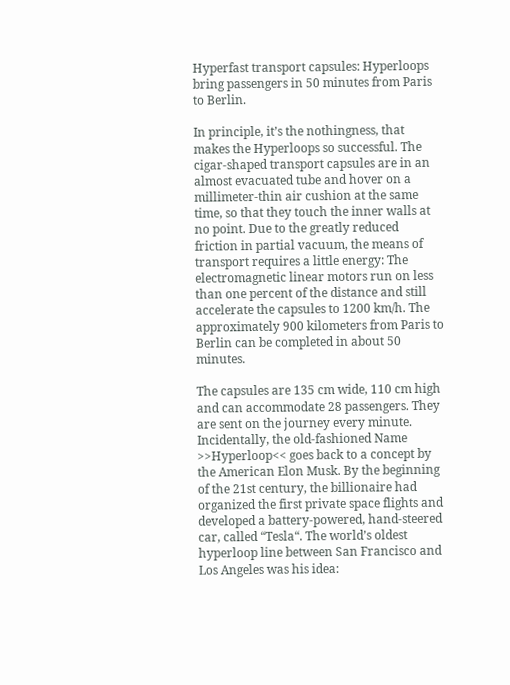Hyperfast transport capsules: Hyperloops bring passengers in 50 minutes from Paris to Berlin.

In principle, it’s the nothingness, that makes the Hyperloops so successful. The cigar-shaped transport capsules are in an almost evacuated tube and hover on a millimeter-thin air cushion at the same time, so that they touch the inner walls at no point. Due to the greatly reduced friction in partial vacuum, the means of transport requires a little energy: The electromagnetic linear motors run on less than one percent of the distance and still accelerate the capsules to 1200 km/h. The approximately 900 kilometers from Paris to Berlin can be completed in about 50 minutes.

The capsules are 135 cm wide, 110 cm high and can accommodate 28 passengers. They are sent on the journey every minute. Incidentally, the old-fashioned Name >>Hyperloop<< goes back to a concept by the American Elon Musk. By the beginning of the 21st century, the billionaire had organized the first private space flights and developed a battery-powered, hand-steered car, called “Tesla“. The world’s oldest hyperloop line between San Francisco and Los Angeles was his idea: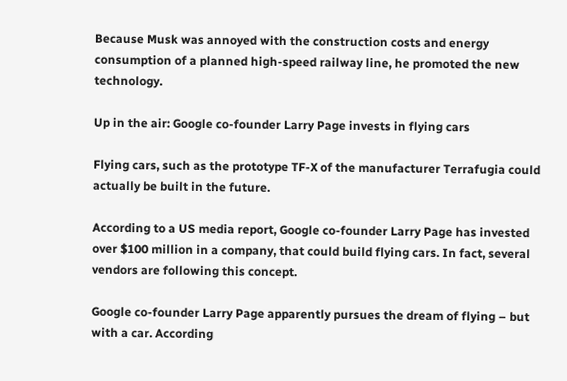Because Musk was annoyed with the construction costs and energy consumption of a planned high-speed railway line, he promoted the new technology.

Up in the air: Google co-founder Larry Page invests in flying cars

Flying cars, such as the prototype TF-X of the manufacturer Terrafugia could actually be built in the future.

According to a US media report, Google co-founder Larry Page has invested over $100 million in a company, that could build flying cars. In fact, several vendors are following this concept.

Google co-founder Larry Page apparently pursues the dream of flying – but with a car. According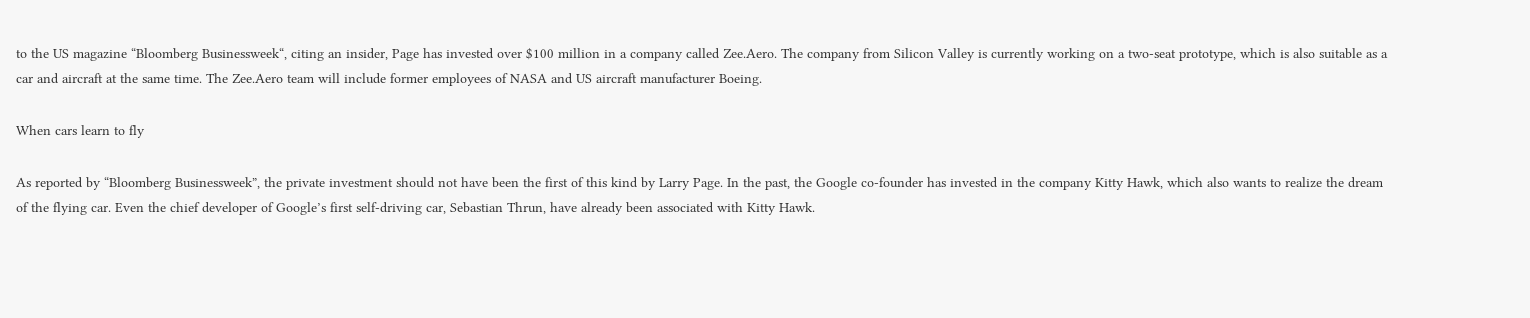to the US magazine “Bloomberg Businessweek“, citing an insider, Page has invested over $100 million in a company called Zee.Aero. The company from Silicon Valley is currently working on a two-seat prototype, which is also suitable as a car and aircraft at the same time. The Zee.Aero team will include former employees of NASA and US aircraft manufacturer Boeing.

When cars learn to fly

As reported by “Bloomberg Businessweek”, the private investment should not have been the first of this kind by Larry Page. In the past, the Google co-founder has invested in the company Kitty Hawk, which also wants to realize the dream of the flying car. Even the chief developer of Google’s first self-driving car, Sebastian Thrun, have already been associated with Kitty Hawk.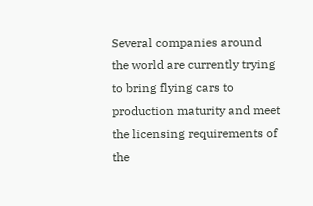Several companies around the world are currently trying to bring flying cars to production maturity and meet the licensing requirements of the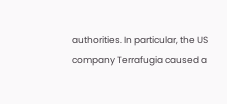authorities. In particular, the US company Terrafugia caused a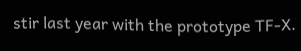stir last year with the prototype TF-X.